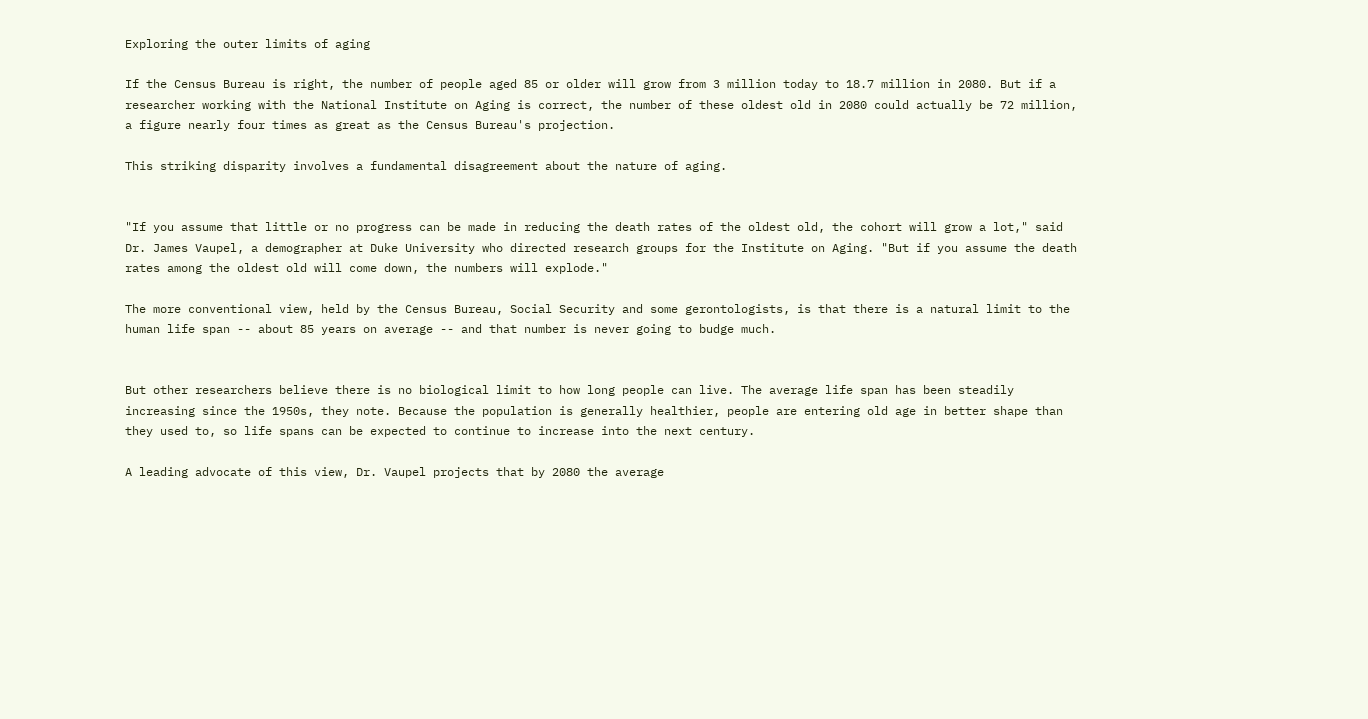Exploring the outer limits of aging

If the Census Bureau is right, the number of people aged 85 or older will grow from 3 million today to 18.7 million in 2080. But if a researcher working with the National Institute on Aging is correct, the number of these oldest old in 2080 could actually be 72 million, a figure nearly four times as great as the Census Bureau's projection.

This striking disparity involves a fundamental disagreement about the nature of aging.


"If you assume that little or no progress can be made in reducing the death rates of the oldest old, the cohort will grow a lot," said Dr. James Vaupel, a demographer at Duke University who directed research groups for the Institute on Aging. "But if you assume the death rates among the oldest old will come down, the numbers will explode."

The more conventional view, held by the Census Bureau, Social Security and some gerontologists, is that there is a natural limit to the human life span -- about 85 years on average -- and that number is never going to budge much.


But other researchers believe there is no biological limit to how long people can live. The average life span has been steadily increasing since the 1950s, they note. Because the population is generally healthier, people are entering old age in better shape than they used to, so life spans can be expected to continue to increase into the next century.

A leading advocate of this view, Dr. Vaupel projects that by 2080 the average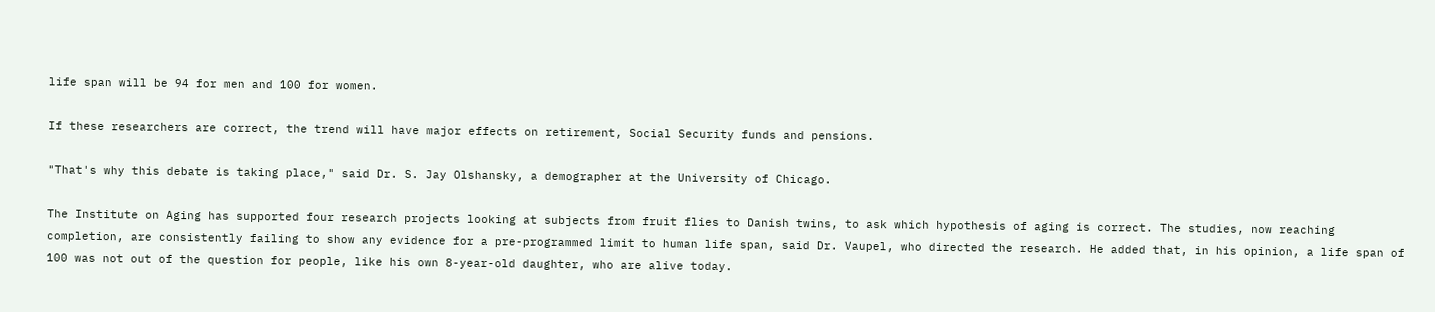life span will be 94 for men and 100 for women.

If these researchers are correct, the trend will have major effects on retirement, Social Security funds and pensions.

"That's why this debate is taking place," said Dr. S. Jay Olshansky, a demographer at the University of Chicago.

The Institute on Aging has supported four research projects looking at subjects from fruit flies to Danish twins, to ask which hypothesis of aging is correct. The studies, now reaching completion, are consistently failing to show any evidence for a pre-programmed limit to human life span, said Dr. Vaupel, who directed the research. He added that, in his opinion, a life span of 100 was not out of the question for people, like his own 8-year-old daughter, who are alive today.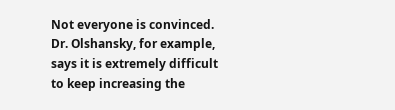Not everyone is convinced. Dr. Olshansky, for example, says it is extremely difficult to keep increasing the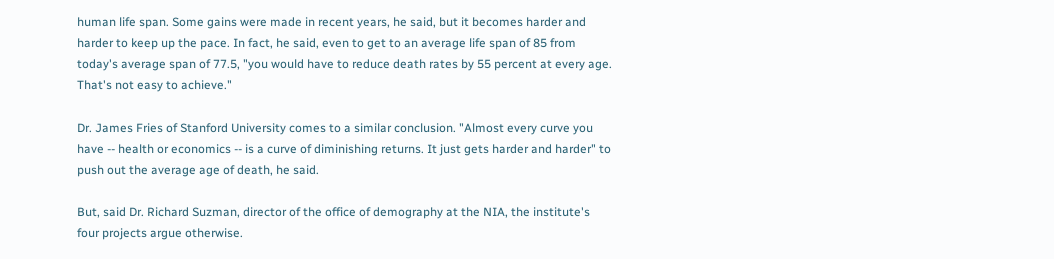human life span. Some gains were made in recent years, he said, but it becomes harder and harder to keep up the pace. In fact, he said, even to get to an average life span of 85 from today's average span of 77.5, "you would have to reduce death rates by 55 percent at every age. That's not easy to achieve."

Dr. James Fries of Stanford University comes to a similar conclusion. "Almost every curve you have -- health or economics -- is a curve of diminishing returns. It just gets harder and harder" to push out the average age of death, he said.

But, said Dr. Richard Suzman, director of the office of demography at the NIA, the institute's four projects argue otherwise.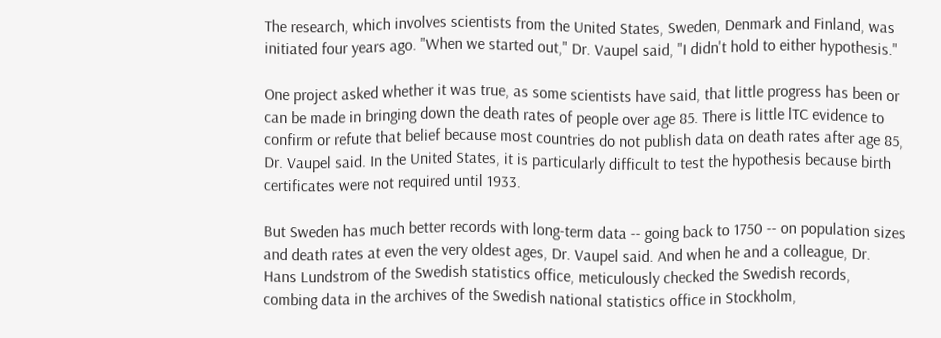The research, which involves scientists from the United States, Sweden, Denmark and Finland, was initiated four years ago. "When we started out," Dr. Vaupel said, "I didn't hold to either hypothesis."

One project asked whether it was true, as some scientists have said, that little progress has been or can be made in bringing down the death rates of people over age 85. There is little lTC evidence to confirm or refute that belief because most countries do not publish data on death rates after age 85, Dr. Vaupel said. In the United States, it is particularly difficult to test the hypothesis because birth certificates were not required until 1933.

But Sweden has much better records with long-term data -- going back to 1750 -- on population sizes and death rates at even the very oldest ages, Dr. Vaupel said. And when he and a colleague, Dr. Hans Lundstrom of the Swedish statistics office, meticulously checked the Swedish records, combing data in the archives of the Swedish national statistics office in Stockholm,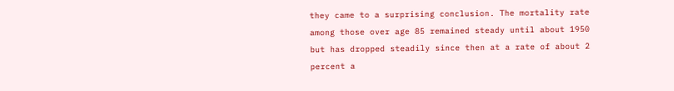they came to a surprising conclusion. The mortality rate among those over age 85 remained steady until about 1950 but has dropped steadily since then at a rate of about 2 percent a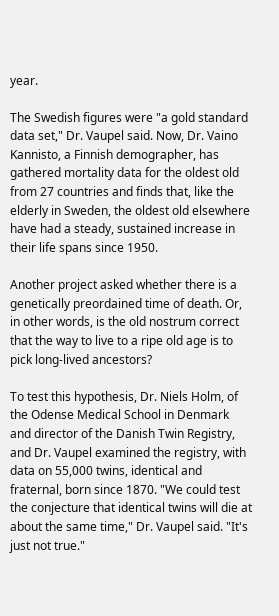year.

The Swedish figures were "a gold standard data set," Dr. Vaupel said. Now, Dr. Vaino Kannisto, a Finnish demographer, has gathered mortality data for the oldest old from 27 countries and finds that, like the elderly in Sweden, the oldest old elsewhere have had a steady, sustained increase in their life spans since 1950.

Another project asked whether there is a genetically preordained time of death. Or, in other words, is the old nostrum correct that the way to live to a ripe old age is to pick long-lived ancestors?

To test this hypothesis, Dr. Niels Holm, of the Odense Medical School in Denmark and director of the Danish Twin Registry, and Dr. Vaupel examined the registry, with data on 55,000 twins, identical and fraternal, born since 1870. "We could test the conjecture that identical twins will die at about the same time," Dr. Vaupel said. "It's just not true."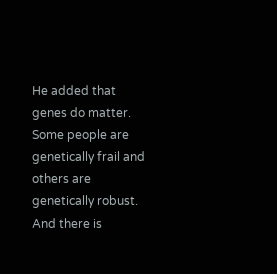He added that genes do matter. Some people are genetically frail and others are genetically robust. And there is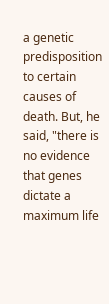a genetic predisposition to certain causes of death. But, he said, "there is no evidence that genes dictate a maximum life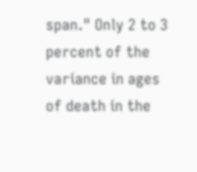span." Only 2 to 3 percent of the variance in ages of death in the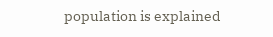population is explained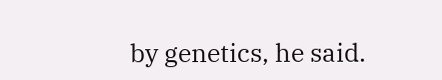by genetics, he said.